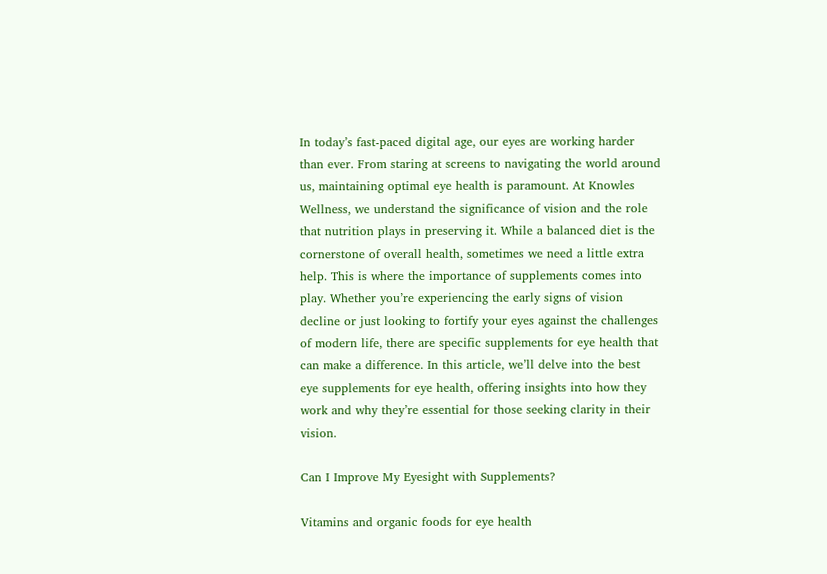In today’s fast-paced digital age, our eyes are working harder than ever. From staring at screens to navigating the world around us, maintaining optimal eye health is paramount. At Knowles Wellness, we understand the significance of vision and the role that nutrition plays in preserving it. While a balanced diet is the cornerstone of overall health, sometimes we need a little extra help. This is where the importance of supplements comes into play. Whether you’re experiencing the early signs of vision decline or just looking to fortify your eyes against the challenges of modern life, there are specific supplements for eye health that can make a difference. In this article, we’ll delve into the best eye supplements for eye health, offering insights into how they work and why they’re essential for those seeking clarity in their vision.

Can I Improve My Eyesight with Supplements?

Vitamins and organic foods for eye health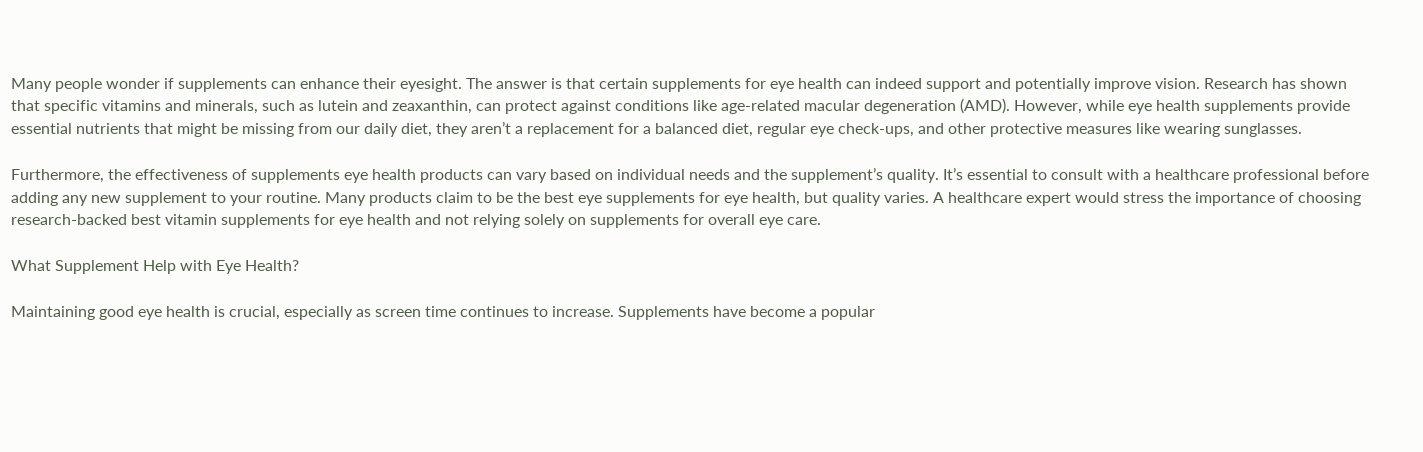Many people wonder if supplements can enhance their eyesight. The answer is that certain supplements for eye health can indeed support and potentially improve vision. Research has shown that specific vitamins and minerals, such as lutein and zeaxanthin, can protect against conditions like age-related macular degeneration (AMD). However, while eye health supplements provide essential nutrients that might be missing from our daily diet, they aren’t a replacement for a balanced diet, regular eye check-ups, and other protective measures like wearing sunglasses.

Furthermore, the effectiveness of supplements eye health products can vary based on individual needs and the supplement’s quality. It’s essential to consult with a healthcare professional before adding any new supplement to your routine. Many products claim to be the best eye supplements for eye health, but quality varies. A healthcare expert would stress the importance of choosing research-backed best vitamin supplements for eye health and not relying solely on supplements for overall eye care.

What Supplement Help with Eye Health?

Maintaining good eye health is crucial, especially as screen time continues to increase. Supplements have become a popular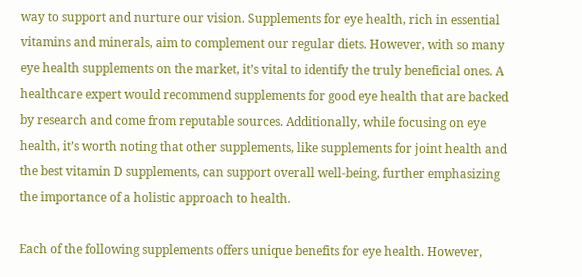way to support and nurture our vision. Supplements for eye health, rich in essential vitamins and minerals, aim to complement our regular diets. However, with so many eye health supplements on the market, it’s vital to identify the truly beneficial ones. A healthcare expert would recommend supplements for good eye health that are backed by research and come from reputable sources. Additionally, while focusing on eye health, it’s worth noting that other supplements, like supplements for joint health and the best vitamin D supplements, can support overall well-being, further emphasizing the importance of a holistic approach to health.

Each of the following supplements offers unique benefits for eye health. However,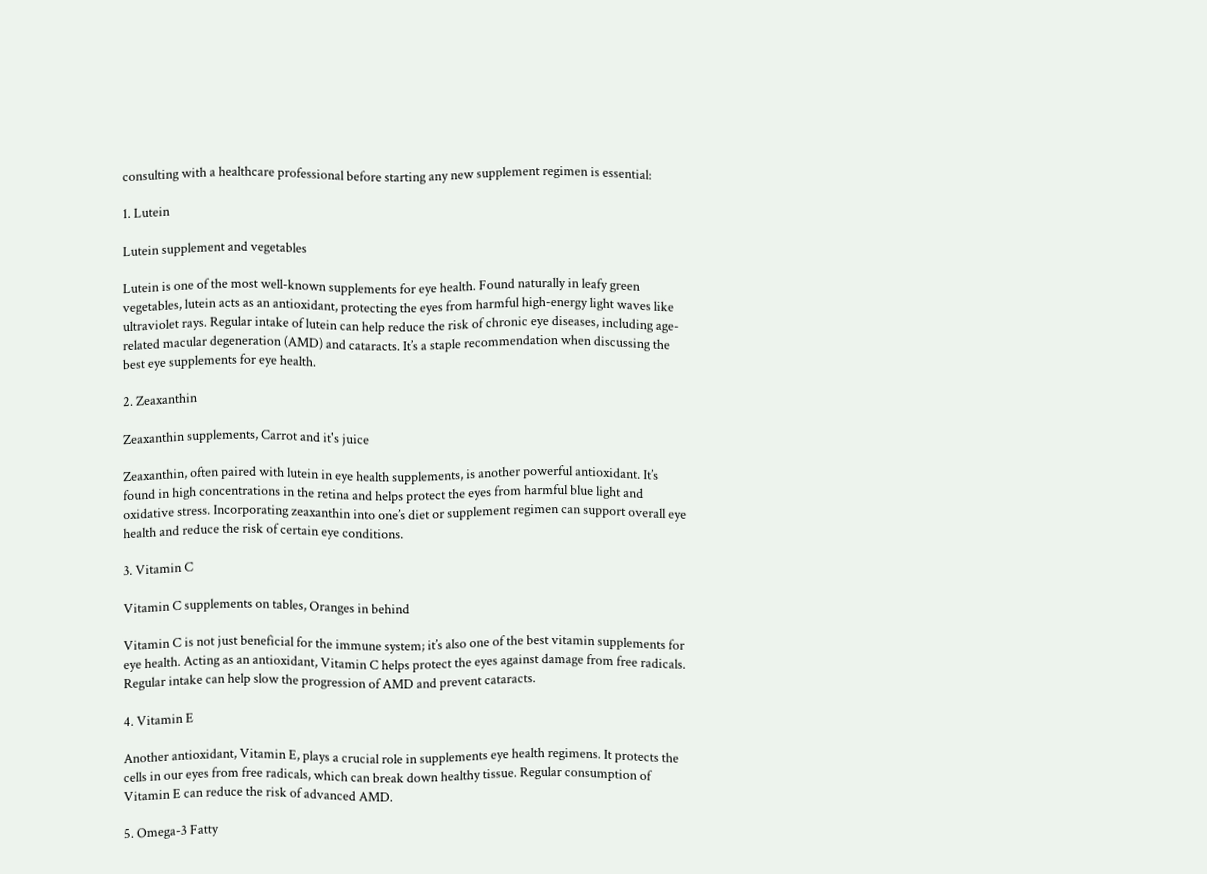consulting with a healthcare professional before starting any new supplement regimen is essential:

1. Lutein

Lutein supplement and vegetables

Lutein is one of the most well-known supplements for eye health. Found naturally in leafy green vegetables, lutein acts as an antioxidant, protecting the eyes from harmful high-energy light waves like ultraviolet rays. Regular intake of lutein can help reduce the risk of chronic eye diseases, including age-related macular degeneration (AMD) and cataracts. It’s a staple recommendation when discussing the best eye supplements for eye health.

2. Zeaxanthin

Zeaxanthin supplements, Carrot and it's juice

Zeaxanthin, often paired with lutein in eye health supplements, is another powerful antioxidant. It’s found in high concentrations in the retina and helps protect the eyes from harmful blue light and oxidative stress. Incorporating zeaxanthin into one’s diet or supplement regimen can support overall eye health and reduce the risk of certain eye conditions.

3. Vitamin C

Vitamin C supplements on tables, Oranges in behind

Vitamin C is not just beneficial for the immune system; it’s also one of the best vitamin supplements for eye health. Acting as an antioxidant, Vitamin C helps protect the eyes against damage from free radicals. Regular intake can help slow the progression of AMD and prevent cataracts.

4. Vitamin E

Another antioxidant, Vitamin E, plays a crucial role in supplements eye health regimens. It protects the cells in our eyes from free radicals, which can break down healthy tissue. Regular consumption of Vitamin E can reduce the risk of advanced AMD.

5. Omega-3 Fatty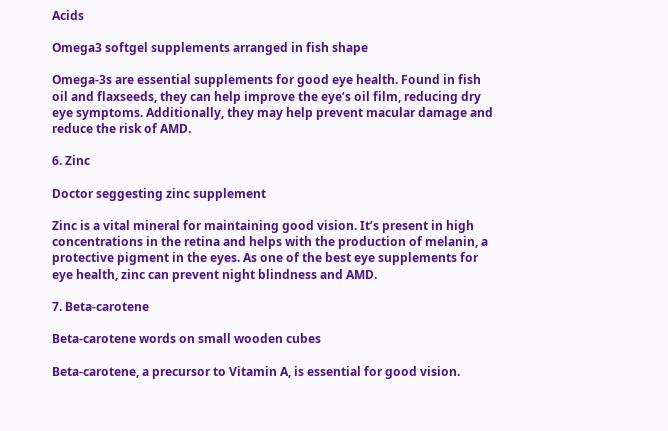Acids

Omega3 softgel supplements arranged in fish shape

Omega-3s are essential supplements for good eye health. Found in fish oil and flaxseeds, they can help improve the eye’s oil film, reducing dry eye symptoms. Additionally, they may help prevent macular damage and reduce the risk of AMD.

6. Zinc

Doctor seggesting zinc supplement

Zinc is a vital mineral for maintaining good vision. It’s present in high concentrations in the retina and helps with the production of melanin, a protective pigment in the eyes. As one of the best eye supplements for eye health, zinc can prevent night blindness and AMD.

7. Beta-carotene

Beta-carotene words on small wooden cubes

Beta-carotene, a precursor to Vitamin A, is essential for good vision.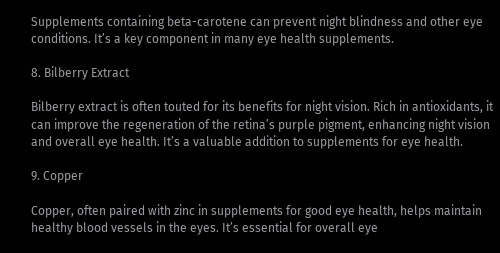Supplements containing beta-carotene can prevent night blindness and other eye conditions. It’s a key component in many eye health supplements.

8. Bilberry Extract

Bilberry extract is often touted for its benefits for night vision. Rich in antioxidants, it can improve the regeneration of the retina’s purple pigment, enhancing night vision and overall eye health. It’s a valuable addition to supplements for eye health.

9. Copper

Copper, often paired with zinc in supplements for good eye health, helps maintain healthy blood vessels in the eyes. It’s essential for overall eye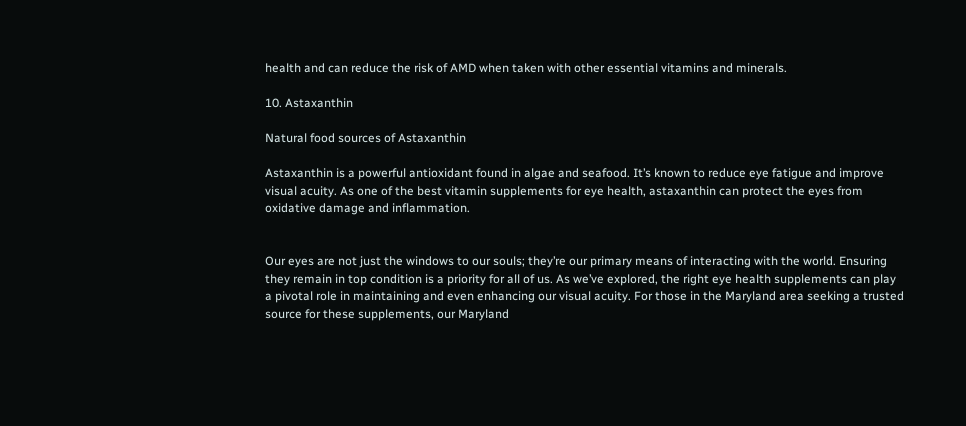health and can reduce the risk of AMD when taken with other essential vitamins and minerals.

10. Astaxanthin

Natural food sources of Astaxanthin

Astaxanthin is a powerful antioxidant found in algae and seafood. It’s known to reduce eye fatigue and improve visual acuity. As one of the best vitamin supplements for eye health, astaxanthin can protect the eyes from oxidative damage and inflammation.


Our eyes are not just the windows to our souls; they’re our primary means of interacting with the world. Ensuring they remain in top condition is a priority for all of us. As we’ve explored, the right eye health supplements can play a pivotal role in maintaining and even enhancing our visual acuity. For those in the Maryland area seeking a trusted source for these supplements, our Maryland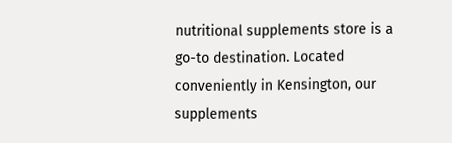nutritional supplements store is a go-to destination. Located conveniently in Kensington, our supplements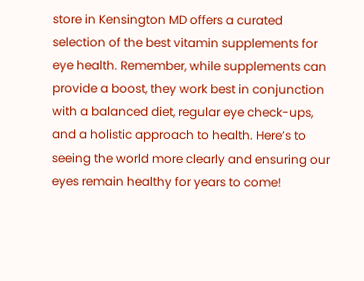store in Kensington MD offers a curated selection of the best vitamin supplements for eye health. Remember, while supplements can provide a boost, they work best in conjunction with a balanced diet, regular eye check-ups, and a holistic approach to health. Here’s to seeing the world more clearly and ensuring our eyes remain healthy for years to come!